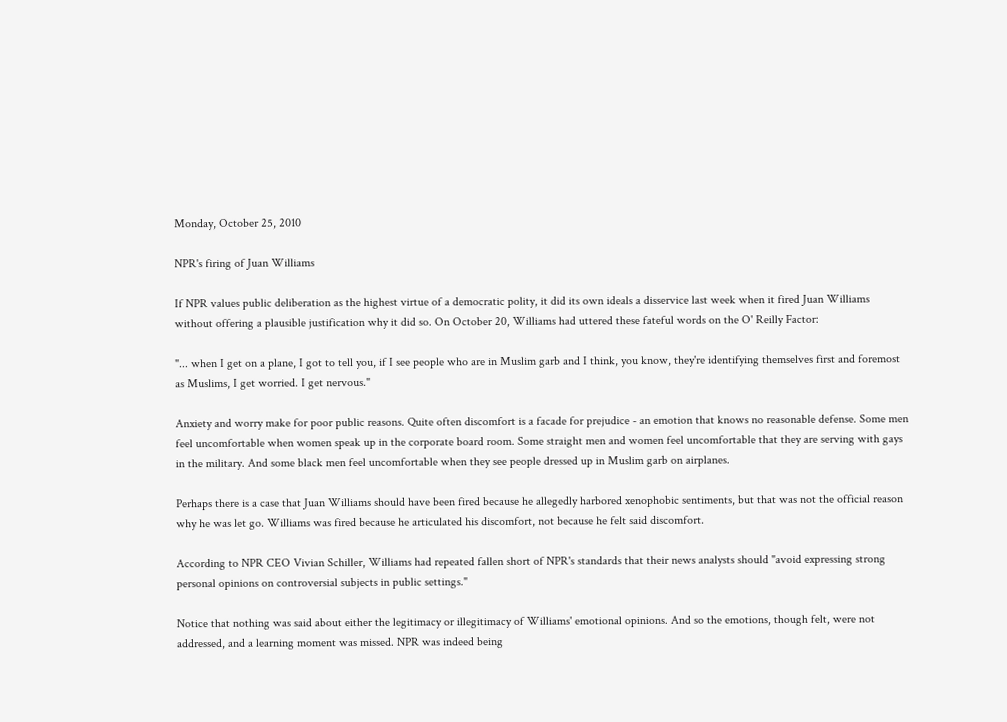Monday, October 25, 2010

NPR's firing of Juan Williams

If NPR values public deliberation as the highest virtue of a democratic polity, it did its own ideals a disservice last week when it fired Juan Williams without offering a plausible justification why it did so. On October 20, Williams had uttered these fateful words on the O' Reilly Factor:

"... when I get on a plane, I got to tell you, if I see people who are in Muslim garb and I think, you know, they're identifying themselves first and foremost as Muslims, I get worried. I get nervous."

Anxiety and worry make for poor public reasons. Quite often discomfort is a facade for prejudice - an emotion that knows no reasonable defense. Some men feel uncomfortable when women speak up in the corporate board room. Some straight men and women feel uncomfortable that they are serving with gays in the military. And some black men feel uncomfortable when they see people dressed up in Muslim garb on airplanes.

Perhaps there is a case that Juan Williams should have been fired because he allegedly harbored xenophobic sentiments, but that was not the official reason why he was let go. Williams was fired because he articulated his discomfort, not because he felt said discomfort.

According to NPR CEO Vivian Schiller, Williams had repeated fallen short of NPR's standards that their news analysts should "avoid expressing strong personal opinions on controversial subjects in public settings."

Notice that nothing was said about either the legitimacy or illegitimacy of Williams' emotional opinions. And so the emotions, though felt, were not addressed, and a learning moment was missed. NPR was indeed being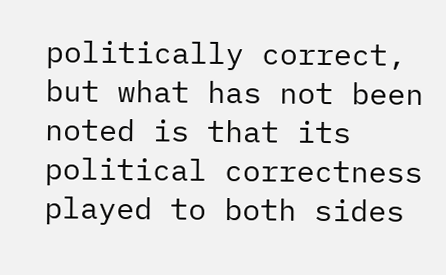politically correct, but what has not been noted is that its political correctness played to both sides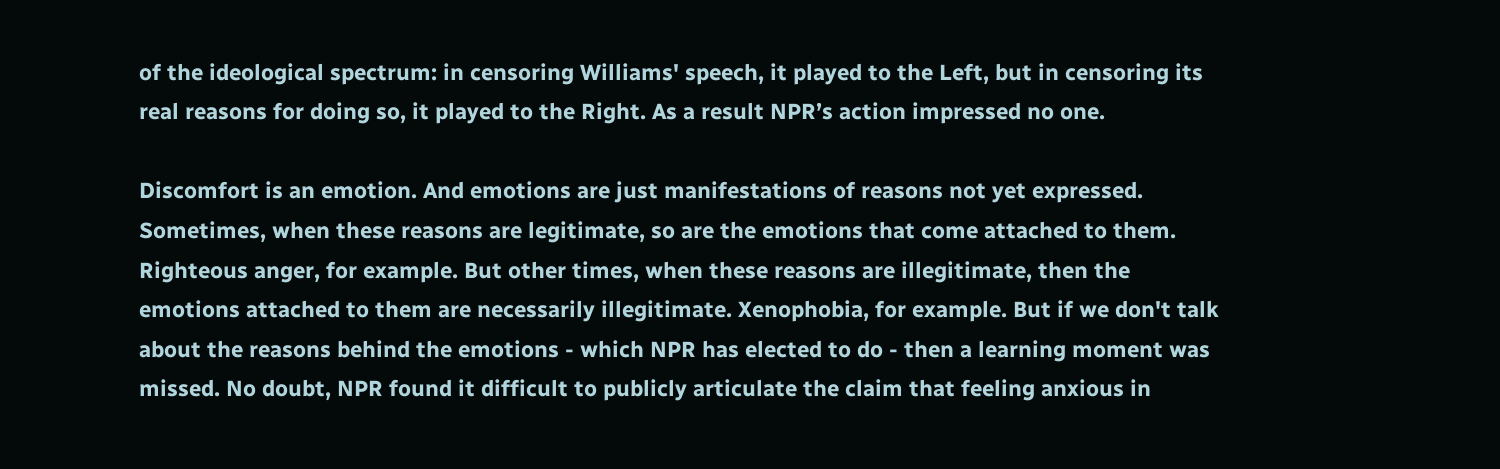of the ideological spectrum: in censoring Williams' speech, it played to the Left, but in censoring its real reasons for doing so, it played to the Right. As a result NPR’s action impressed no one.

Discomfort is an emotion. And emotions are just manifestations of reasons not yet expressed. Sometimes, when these reasons are legitimate, so are the emotions that come attached to them. Righteous anger, for example. But other times, when these reasons are illegitimate, then the emotions attached to them are necessarily illegitimate. Xenophobia, for example. But if we don't talk about the reasons behind the emotions - which NPR has elected to do - then a learning moment was missed. No doubt, NPR found it difficult to publicly articulate the claim that feeling anxious in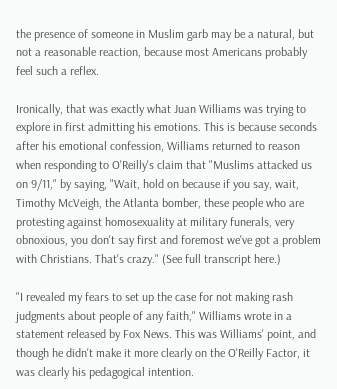the presence of someone in Muslim garb may be a natural, but not a reasonable reaction, because most Americans probably feel such a reflex.

Ironically, that was exactly what Juan Williams was trying to explore in first admitting his emotions. This is because seconds after his emotional confession, Williams returned to reason when responding to O'Reilly's claim that "Muslims attacked us on 9/11," by saying, "Wait, hold on because if you say, wait, Timothy McVeigh, the Atlanta bomber, these people who are protesting against homosexuality at military funerals, very obnoxious, you don't say first and foremost we've got a problem with Christians. That's crazy." (See full transcript here.)

"I revealed my fears to set up the case for not making rash judgments about people of any faith," Williams wrote in a statement released by Fox News. This was Williams' point, and though he didn't make it more clearly on the O'Reilly Factor, it was clearly his pedagogical intention.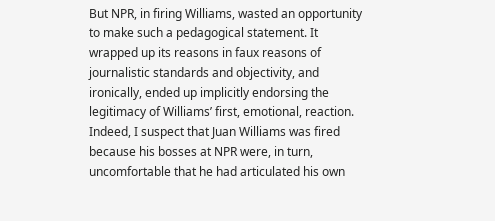But NPR, in firing Williams, wasted an opportunity to make such a pedagogical statement. It wrapped up its reasons in faux reasons of journalistic standards and objectivity, and ironically, ended up implicitly endorsing the legitimacy of Williams’ first, emotional, reaction. Indeed, I suspect that Juan Williams was fired because his bosses at NPR were, in turn, uncomfortable that he had articulated his own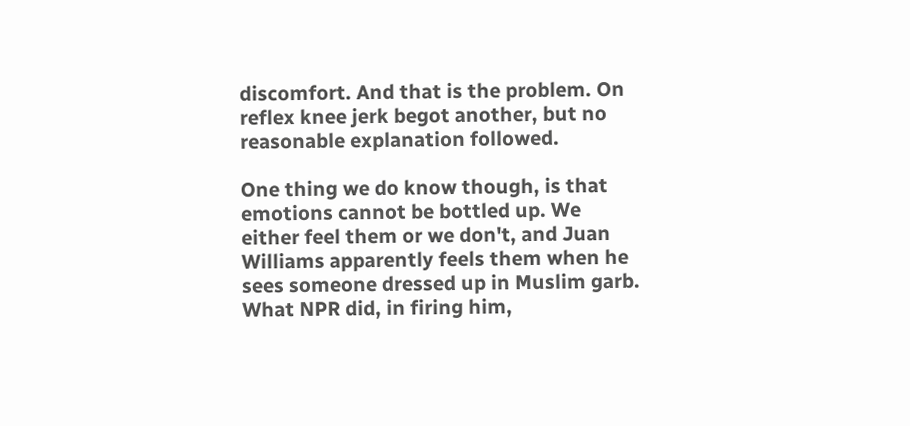discomfort. And that is the problem. On reflex knee jerk begot another, but no reasonable explanation followed.

One thing we do know though, is that emotions cannot be bottled up. We either feel them or we don't, and Juan Williams apparently feels them when he sees someone dressed up in Muslim garb. What NPR did, in firing him,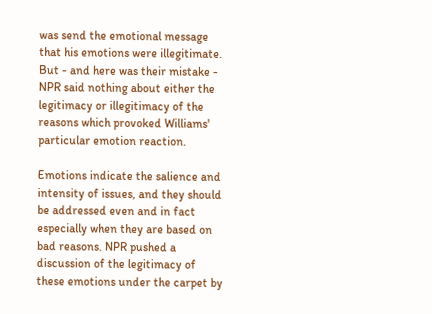was send the emotional message that his emotions were illegitimate. But - and here was their mistake - NPR said nothing about either the legitimacy or illegitimacy of the reasons which provoked Williams' particular emotion reaction.

Emotions indicate the salience and intensity of issues, and they should be addressed even and in fact especially when they are based on bad reasons. NPR pushed a discussion of the legitimacy of these emotions under the carpet by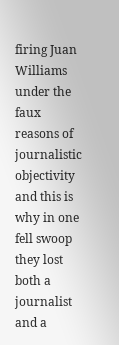firing Juan Williams under the faux reasons of journalistic objectivity and this is why in one fell swoop they lost both a journalist and a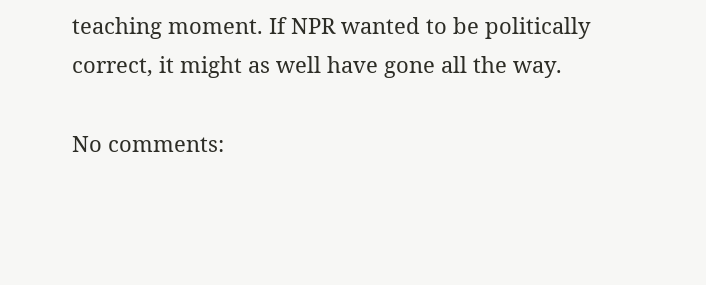teaching moment. If NPR wanted to be politically correct, it might as well have gone all the way.

No comments: